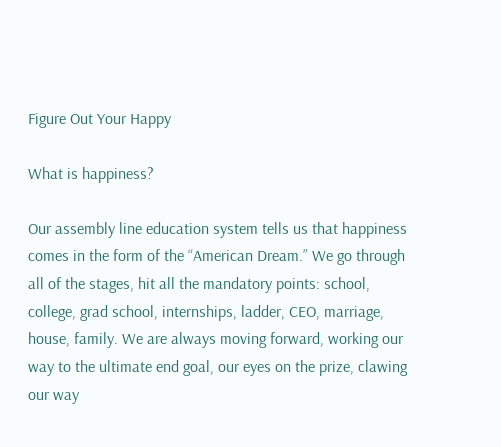Figure Out Your Happy

What is happiness?

Our assembly line education system tells us that happiness comes in the form of the “American Dream.” We go through all of the stages, hit all the mandatory points: school, college, grad school, internships, ladder, CEO, marriage, house, family. We are always moving forward, working our way to the ultimate end goal, our eyes on the prize, clawing our way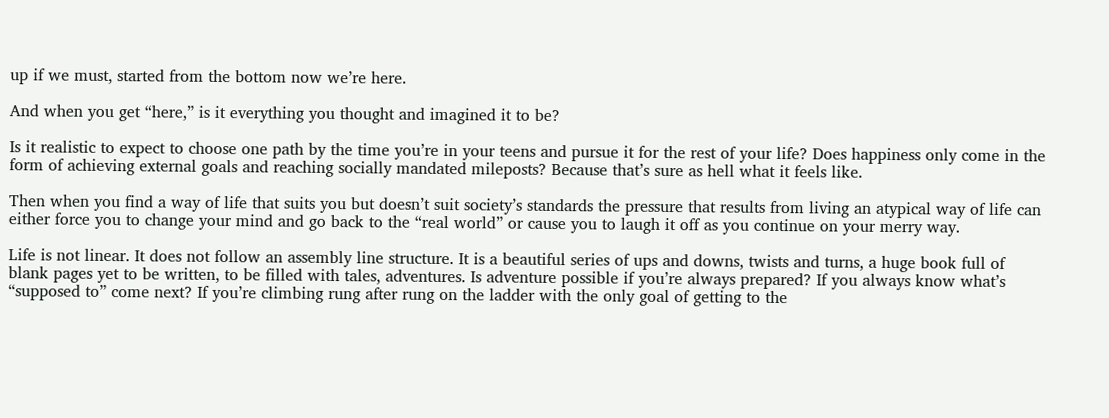up if we must, started from the bottom now we’re here.

And when you get “here,” is it everything you thought and imagined it to be?

Is it realistic to expect to choose one path by the time you’re in your teens and pursue it for the rest of your life? Does happiness only come in the form of achieving external goals and reaching socially mandated mileposts? Because that’s sure as hell what it feels like.

Then when you find a way of life that suits you but doesn’t suit society’s standards the pressure that results from living an atypical way of life can either force you to change your mind and go back to the “real world” or cause you to laugh it off as you continue on your merry way.

Life is not linear. It does not follow an assembly line structure. It is a beautiful series of ups and downs, twists and turns, a huge book full of blank pages yet to be written, to be filled with tales, adventures. Is adventure possible if you’re always prepared? If you always know what’s “supposed to” come next? If you’re climbing rung after rung on the ladder with the only goal of getting to the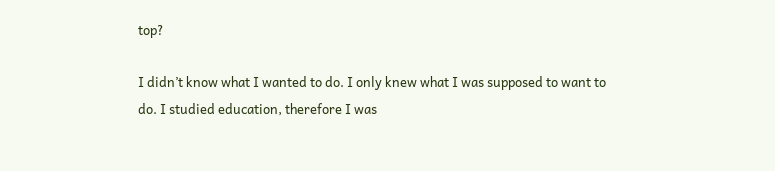top?

I didn’t know what I wanted to do. I only knew what I was supposed to want to do. I studied education, therefore I was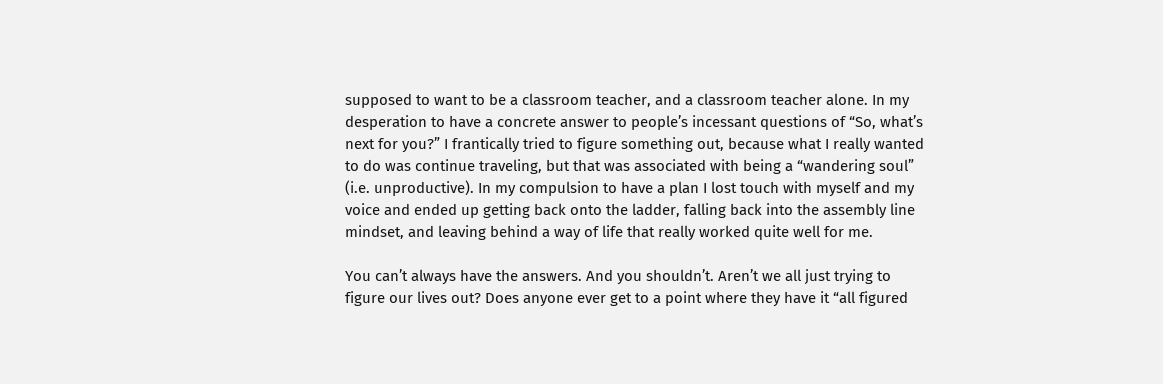supposed to want to be a classroom teacher, and a classroom teacher alone. In my desperation to have a concrete answer to people’s incessant questions of “So, what’s next for you?” I frantically tried to figure something out, because what I really wanted to do was continue traveling, but that was associated with being a “wandering soul” (i.e. unproductive). In my compulsion to have a plan I lost touch with myself and my voice and ended up getting back onto the ladder, falling back into the assembly line mindset, and leaving behind a way of life that really worked quite well for me.

You can’t always have the answers. And you shouldn’t. Aren’t we all just trying to figure our lives out? Does anyone ever get to a point where they have it “all figured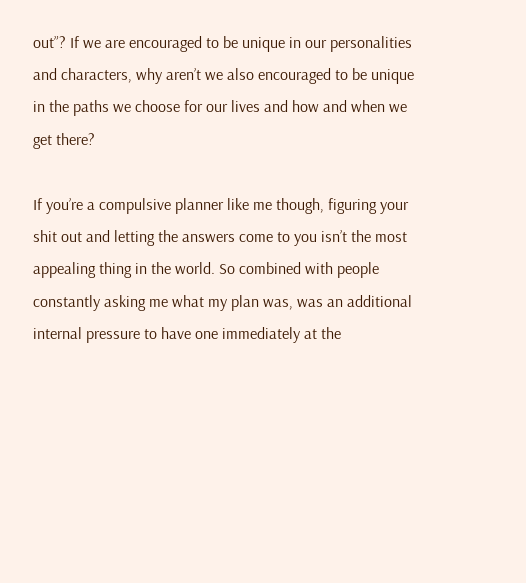out”? If we are encouraged to be unique in our personalities and characters, why aren’t we also encouraged to be unique in the paths we choose for our lives and how and when we get there?

If you’re a compulsive planner like me though, figuring your shit out and letting the answers come to you isn’t the most appealing thing in the world. So combined with people constantly asking me what my plan was, was an additional internal pressure to have one immediately at the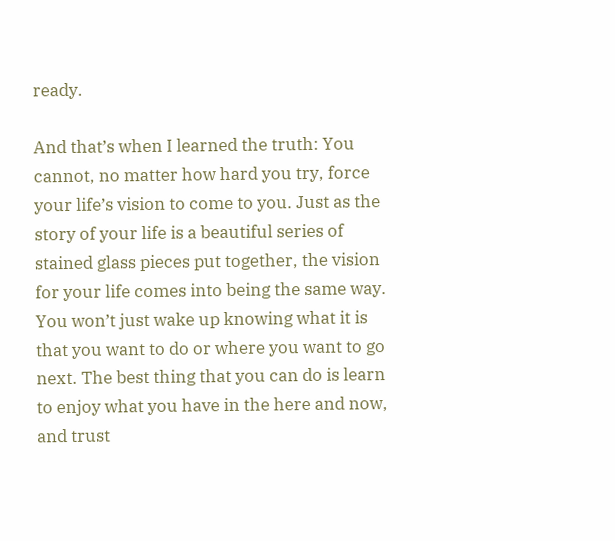ready.

And that’s when I learned the truth: You cannot, no matter how hard you try, force your life’s vision to come to you. Just as the story of your life is a beautiful series of stained glass pieces put together, the vision for your life comes into being the same way. You won’t just wake up knowing what it is that you want to do or where you want to go next. The best thing that you can do is learn to enjoy what you have in the here and now, and trust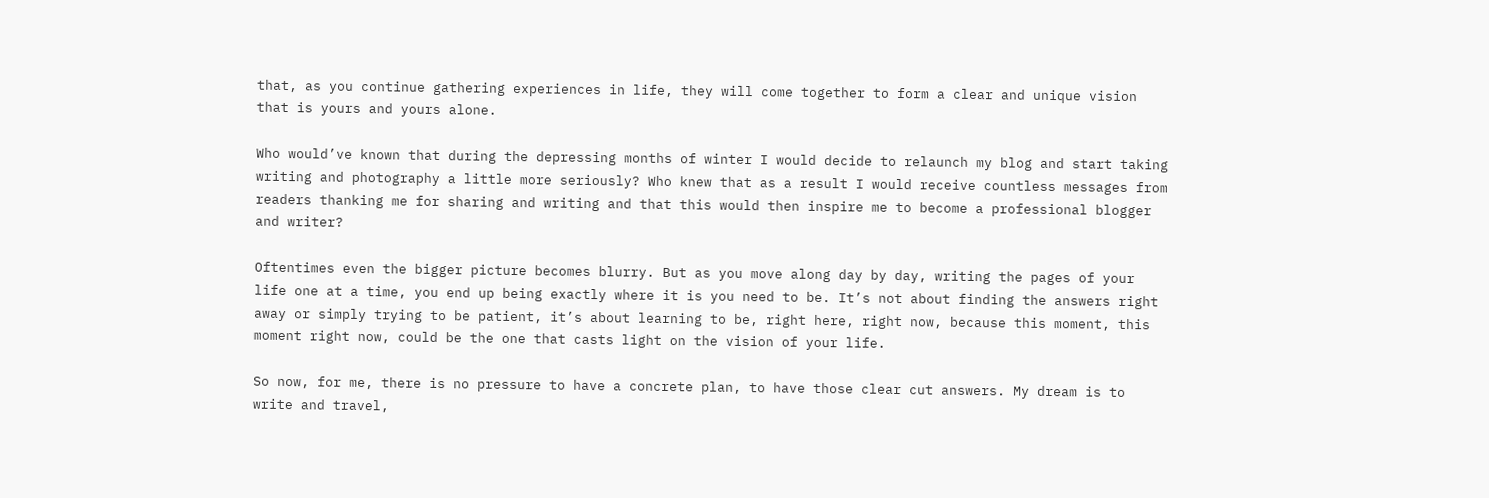that, as you continue gathering experiences in life, they will come together to form a clear and unique vision that is yours and yours alone.

Who would’ve known that during the depressing months of winter I would decide to relaunch my blog and start taking writing and photography a little more seriously? Who knew that as a result I would receive countless messages from readers thanking me for sharing and writing and that this would then inspire me to become a professional blogger and writer?

Oftentimes even the bigger picture becomes blurry. But as you move along day by day, writing the pages of your life one at a time, you end up being exactly where it is you need to be. It’s not about finding the answers right away or simply trying to be patient, it’s about learning to be, right here, right now, because this moment, this moment right now, could be the one that casts light on the vision of your life.

So now, for me, there is no pressure to have a concrete plan, to have those clear cut answers. My dream is to write and travel,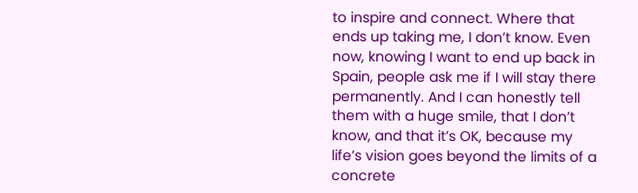to inspire and connect. Where that ends up taking me, I don’t know. Even now, knowing I want to end up back in Spain, people ask me if I will stay there permanently. And I can honestly tell them with a huge smile, that I don’t know, and that it’s OK, because my life’s vision goes beyond the limits of a concrete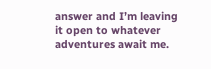answer and I’m leaving it open to whatever adventures await me.